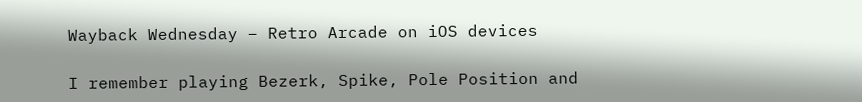Wayback Wednesday – Retro Arcade on iOS devices

I remember playing Bezerk, Spike, Pole Position and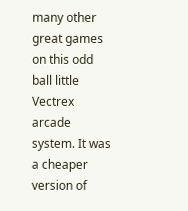many other great games on this odd ball little Vectrex arcade system. It was a cheaper version of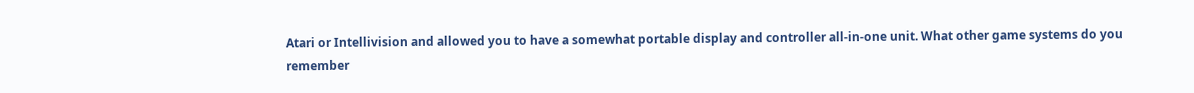Atari or Intellivision and allowed you to have a somewhat portable display and controller all-in-one unit. What other game systems do you remember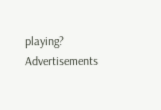playing? Advertisements